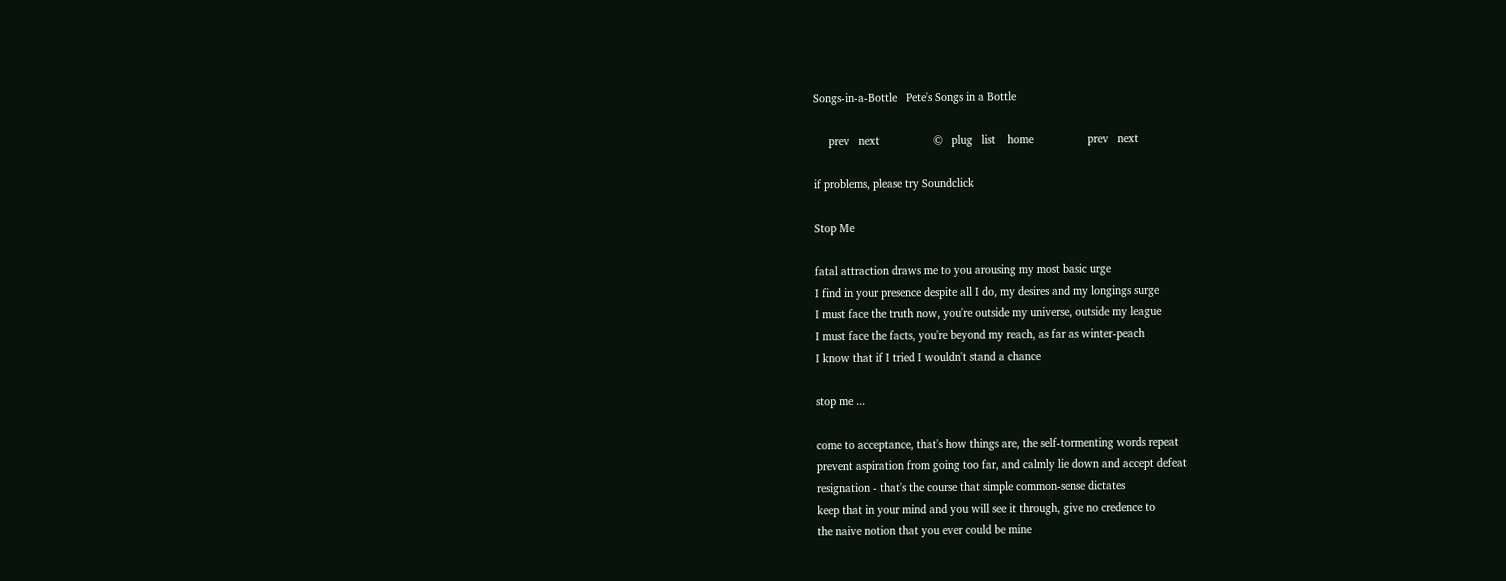Songs-in-a-Bottle   Pete's Songs in a Bottle

     prev   next                  ©   plug   list    home                  prev   next

if problems, please try Soundclick

Stop Me

fatal attraction draws me to you arousing my most basic urge
I find in your presence despite all I do, my desires and my longings surge
I must face the truth now, you're outside my universe, outside my league
I must face the facts, you're beyond my reach, as far as winter-peach
I know that if I tried I wouldn't stand a chance

stop me ...

come to acceptance, that's how things are, the self-tormenting words repeat
prevent aspiration from going too far, and calmly lie down and accept defeat
resignation - that's the course that simple common-sense dictates
keep that in your mind and you will see it through, give no credence to
the naive notion that you ever could be mine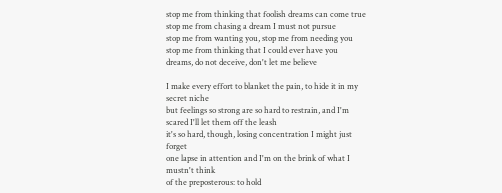stop me from thinking that foolish dreams can come true
stop me from chasing a dream I must not pursue
stop me from wanting you, stop me from needing you
stop me from thinking that I could ever have you
dreams, do not deceive, don't let me believe

I make every effort to blanket the pain, to hide it in my secret niche
but feelings so strong are so hard to restrain, and I'm scared I'll let them off the leash
it's so hard, though, losing concentration I might just forget
one lapse in attention and I'm on the brink of what I mustn't think
of the preposterous: to hold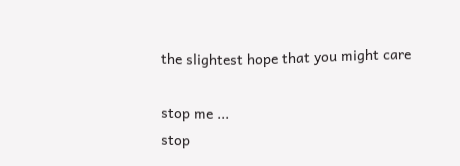the slightest hope that you might care

stop me ...
stop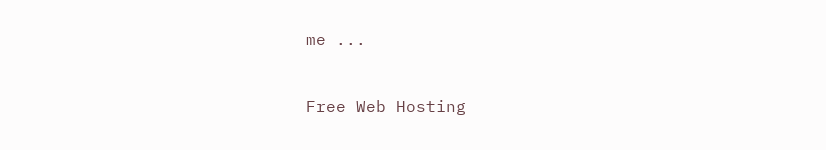me ...


Free Web Hosting